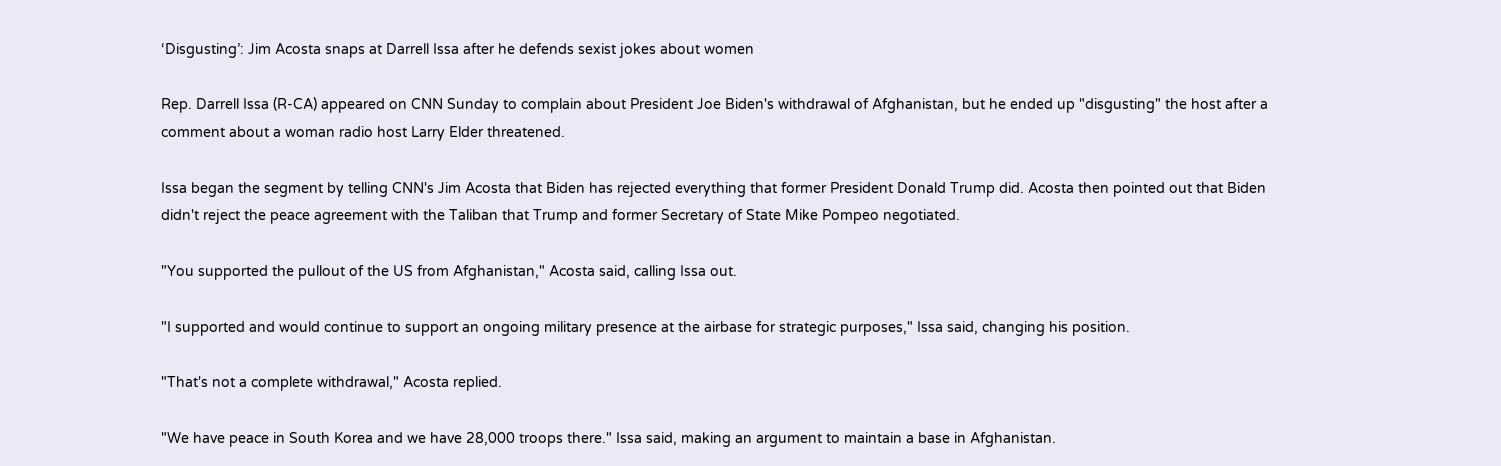‘Disgusting’: Jim Acosta snaps at Darrell Issa after he defends sexist jokes about women

Rep. Darrell Issa (R-CA) appeared on CNN Sunday to complain about President Joe Biden's withdrawal of Afghanistan, but he ended up "disgusting" the host after a comment about a woman radio host Larry Elder threatened.

Issa began the segment by telling CNN's Jim Acosta that Biden has rejected everything that former President Donald Trump did. Acosta then pointed out that Biden didn't reject the peace agreement with the Taliban that Trump and former Secretary of State Mike Pompeo negotiated.

"You supported the pullout of the US from Afghanistan," Acosta said, calling Issa out.

"I supported and would continue to support an ongoing military presence at the airbase for strategic purposes," Issa said, changing his position.

"That's not a complete withdrawal," Acosta replied.

"We have peace in South Korea and we have 28,000 troops there." Issa said, making an argument to maintain a base in Afghanistan.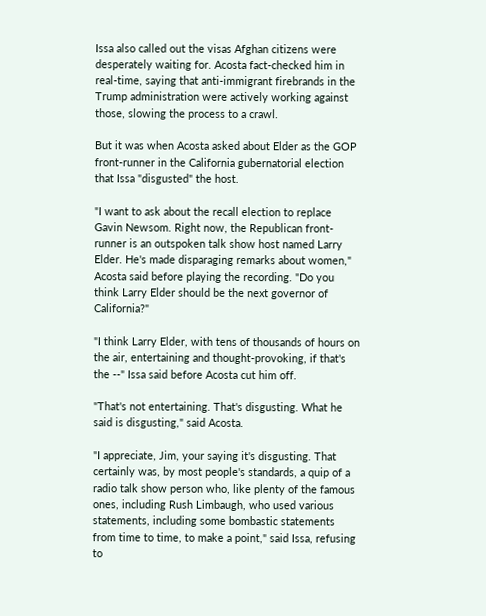Issa also called out the visas Afghan citizens were desperately waiting for. Acosta fact-checked him in real-time, saying that anti-immigrant firebrands in the Trump administration were actively working against those, slowing the process to a crawl.

But it was when Acosta asked about Elder as the GOP front-runner in the California gubernatorial election that Issa "disgusted" the host.

"I want to ask about the recall election to replace Gavin Newsom. Right now, the Republican front-runner is an outspoken talk show host named Larry Elder. He's made disparaging remarks about women," Acosta said before playing the recording. "Do you think Larry Elder should be the next governor of California?"

"I think Larry Elder, with tens of thousands of hours on the air, entertaining and thought-provoking, if that's the --" Issa said before Acosta cut him off.

"That's not entertaining. That's disgusting. What he said is disgusting," said Acosta.

"I appreciate, Jim, your saying it's disgusting. That certainly was, by most people's standards, a quip of a radio talk show person who, like plenty of the famous ones, including Rush Limbaugh, who used various statements, including some bombastic statements from time to time, to make a point," said Issa, refusing to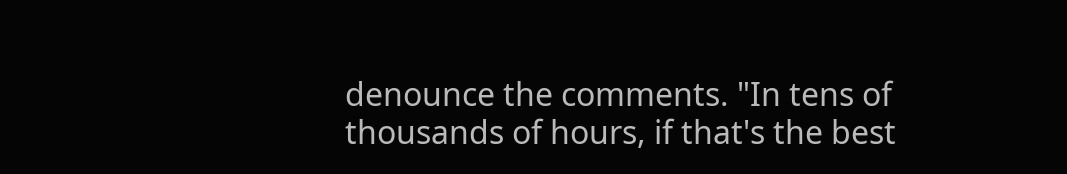denounce the comments. "In tens of thousands of hours, if that's the best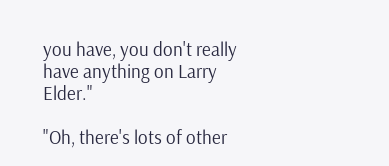you have, you don't really have anything on Larry Elder."

"Oh, there's lots of other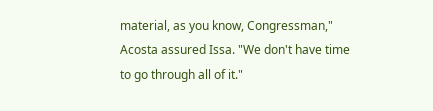material, as you know, Congressman," Acosta assured Issa. "We don't have time to go through all of it."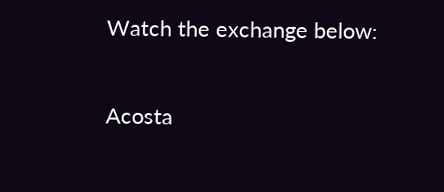Watch the exchange below:

Acosta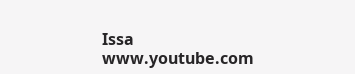Issa www.youtube.com